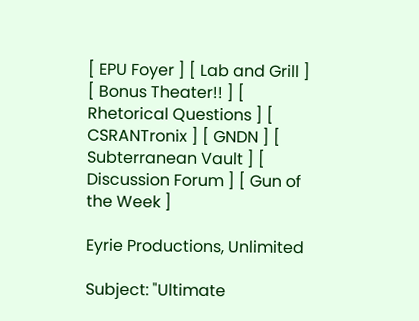[ EPU Foyer ] [ Lab and Grill ] [ Bonus Theater!! ] [ Rhetorical Questions ] [ CSRANTronix ] [ GNDN ] [ Subterranean Vault ] [ Discussion Forum ] [ Gun of the Week ]

Eyrie Productions, Unlimited

Subject: "Ultimate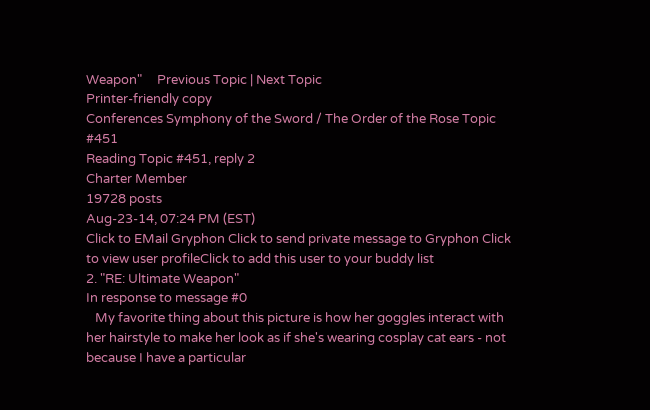Weapon"     Previous Topic | Next Topic
Printer-friendly copy
Conferences Symphony of the Sword / The Order of the Rose Topic #451
Reading Topic #451, reply 2
Charter Member
19728 posts
Aug-23-14, 07:24 PM (EST)
Click to EMail Gryphon Click to send private message to Gryphon Click to view user profileClick to add this user to your buddy list
2. "RE: Ultimate Weapon"
In response to message #0
   My favorite thing about this picture is how her goggles interact with her hairstyle to make her look as if she's wearing cosplay cat ears - not because I have a particular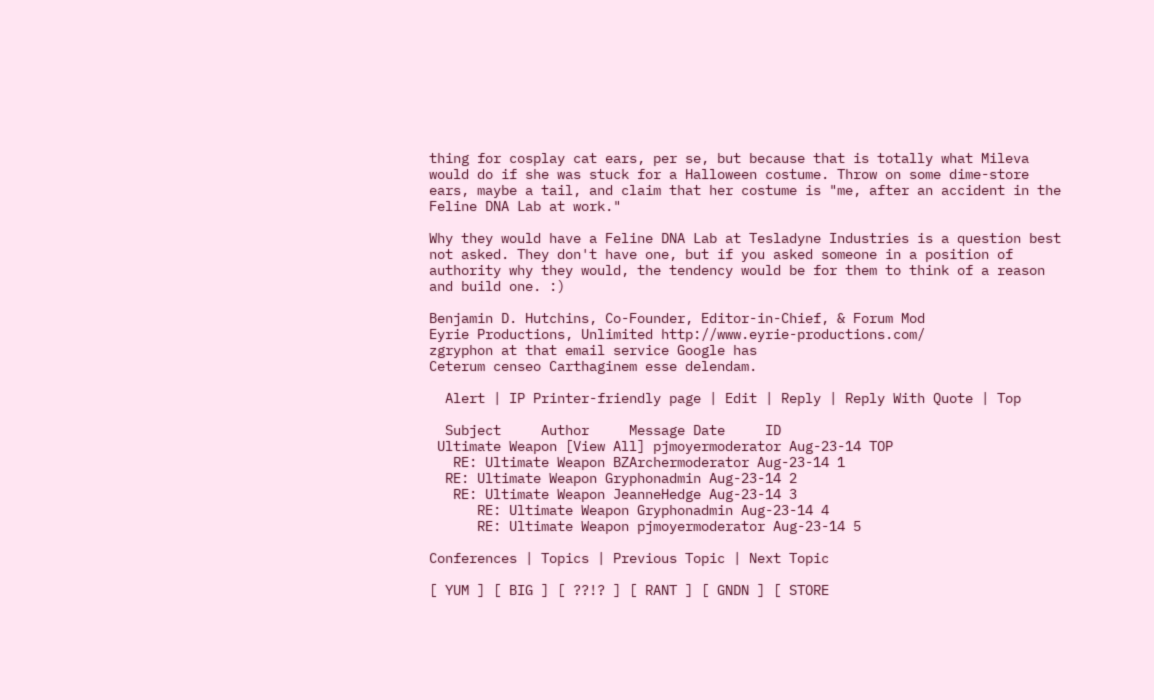thing for cosplay cat ears, per se, but because that is totally what Mileva would do if she was stuck for a Halloween costume. Throw on some dime-store ears, maybe a tail, and claim that her costume is "me, after an accident in the Feline DNA Lab at work."

Why they would have a Feline DNA Lab at Tesladyne Industries is a question best not asked. They don't have one, but if you asked someone in a position of authority why they would, the tendency would be for them to think of a reason and build one. :)

Benjamin D. Hutchins, Co-Founder, Editor-in-Chief, & Forum Mod
Eyrie Productions, Unlimited http://www.eyrie-productions.com/
zgryphon at that email service Google has
Ceterum censeo Carthaginem esse delendam.

  Alert | IP Printer-friendly page | Edit | Reply | Reply With Quote | Top

  Subject     Author     Message Date     ID
 Ultimate Weapon [View All] pjmoyermoderator Aug-23-14 TOP
   RE: Ultimate Weapon BZArchermoderator Aug-23-14 1
  RE: Ultimate Weapon Gryphonadmin Aug-23-14 2
   RE: Ultimate Weapon JeanneHedge Aug-23-14 3
      RE: Ultimate Weapon Gryphonadmin Aug-23-14 4
      RE: Ultimate Weapon pjmoyermoderator Aug-23-14 5

Conferences | Topics | Previous Topic | Next Topic

[ YUM ] [ BIG ] [ ??!? ] [ RANT ] [ GNDN ] [ STORE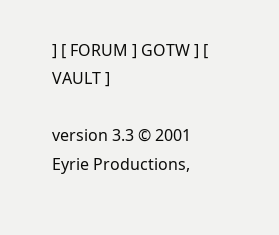] [ FORUM ] GOTW ] [ VAULT ]

version 3.3 © 2001
Eyrie Productions,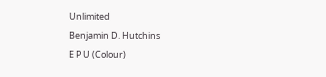Unlimited
Benjamin D. Hutchins
E P U (Colour)